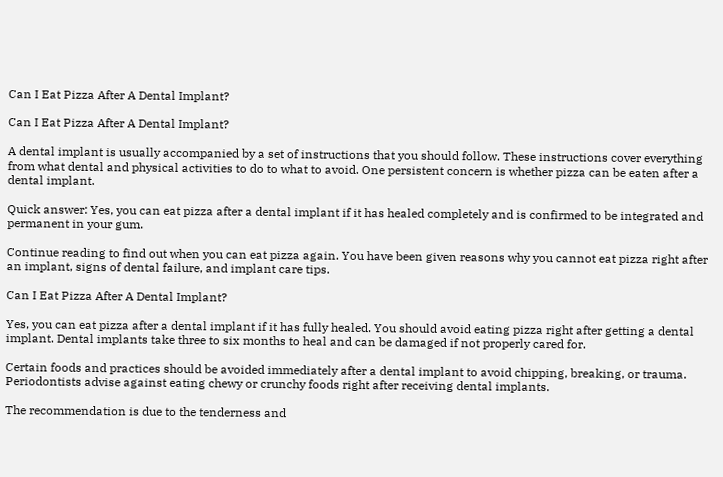Can I Eat Pizza After A Dental Implant?

Can I Eat Pizza After A Dental Implant?

A dental implant is usually accompanied by a set of instructions that you should follow. These instructions cover everything from what dental and physical activities to do to what to avoid. One persistent concern is whether pizza can be eaten after a dental implant.

Quick answer: Yes, you can eat pizza after a dental implant if it has healed completely and is confirmed to be integrated and permanent in your gum.

Continue reading to find out when you can eat pizza again. You have been given reasons why you cannot eat pizza right after an implant, signs of dental failure, and implant care tips.

Can I Eat Pizza After A Dental Implant?

Yes, you can eat pizza after a dental implant if it has fully healed. You should avoid eating pizza right after getting a dental implant. Dental implants take three to six months to heal and can be damaged if not properly cared for.

Certain foods and practices should be avoided immediately after a dental implant to avoid chipping, breaking, or trauma. Periodontists advise against eating chewy or crunchy foods right after receiving dental implants.

The recommendation is due to the tenderness and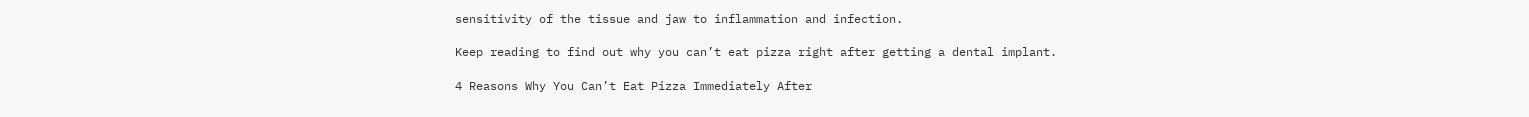sensitivity of the tissue and jaw to inflammation and infection.

Keep reading to find out why you can’t eat pizza right after getting a dental implant.

4 Reasons Why You Can’t Eat Pizza Immediately After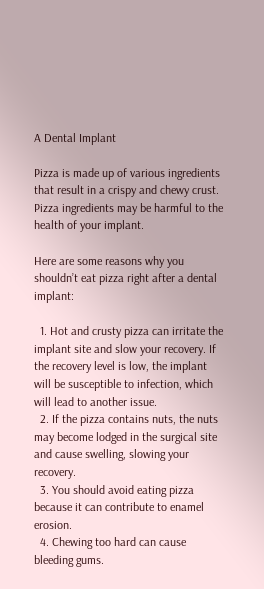A Dental Implant

Pizza is made up of various ingredients that result in a crispy and chewy crust. Pizza ingredients may be harmful to the health of your implant.

Here are some reasons why you shouldn’t eat pizza right after a dental implant:

  1. Hot and crusty pizza can irritate the implant site and slow your recovery. If the recovery level is low, the implant will be susceptible to infection, which will lead to another issue.
  2. If the pizza contains nuts, the nuts may become lodged in the surgical site and cause swelling, slowing your recovery.
  3. You should avoid eating pizza because it can contribute to enamel erosion.
  4. Chewing too hard can cause bleeding gums.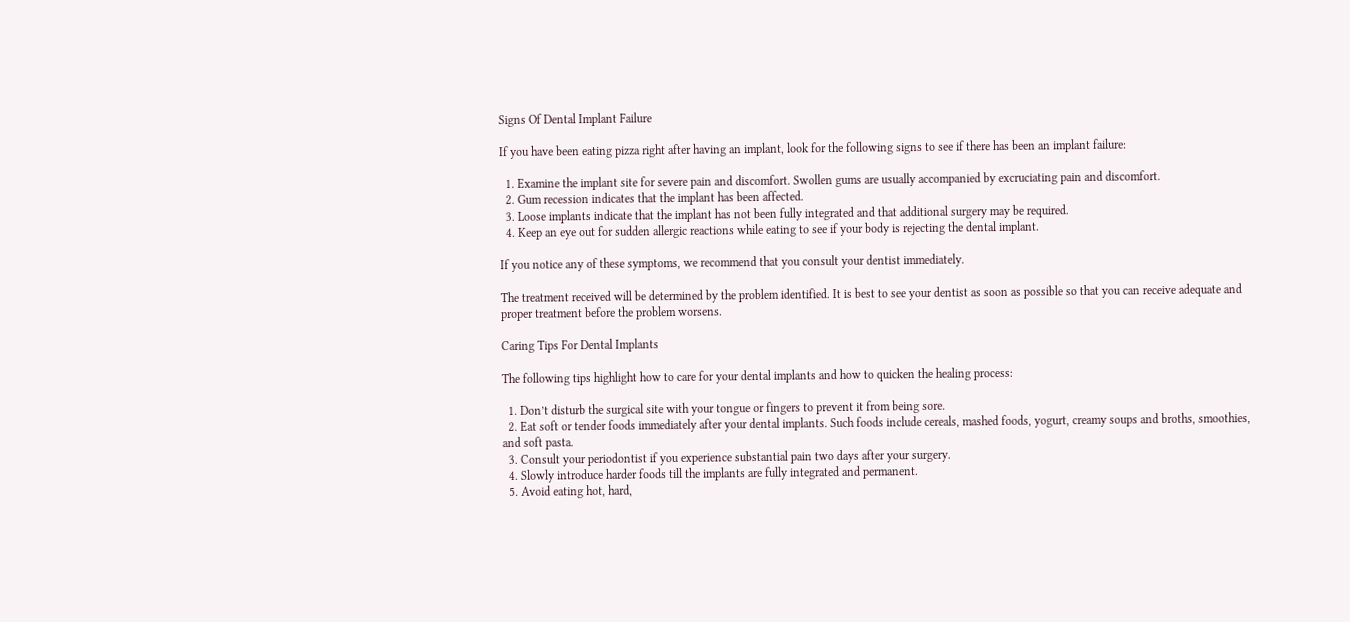Signs Of Dental Implant Failure

If you have been eating pizza right after having an implant, look for the following signs to see if there has been an implant failure:

  1. Examine the implant site for severe pain and discomfort. Swollen gums are usually accompanied by excruciating pain and discomfort.
  2. Gum recession indicates that the implant has been affected.
  3. Loose implants indicate that the implant has not been fully integrated and that additional surgery may be required.
  4. Keep an eye out for sudden allergic reactions while eating to see if your body is rejecting the dental implant.

If you notice any of these symptoms, we recommend that you consult your dentist immediately.

The treatment received will be determined by the problem identified. It is best to see your dentist as soon as possible so that you can receive adequate and proper treatment before the problem worsens.

Caring Tips For Dental Implants

The following tips highlight how to care for your dental implants and how to quicken the healing process:

  1. Don’t disturb the surgical site with your tongue or fingers to prevent it from being sore.
  2. Eat soft or tender foods immediately after your dental implants. Such foods include cereals, mashed foods, yogurt, creamy soups and broths, smoothies, and soft pasta.
  3. Consult your periodontist if you experience substantial pain two days after your surgery.
  4. Slowly introduce harder foods till the implants are fully integrated and permanent.
  5. Avoid eating hot, hard,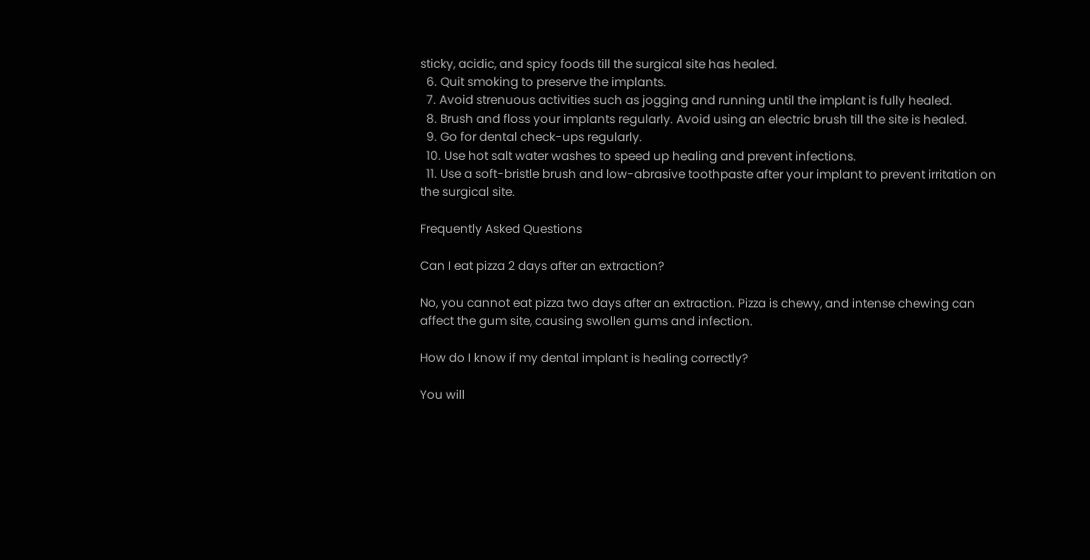sticky, acidic, and spicy foods till the surgical site has healed.
  6. Quit smoking to preserve the implants.
  7. Avoid strenuous activities such as jogging and running until the implant is fully healed.
  8. Brush and floss your implants regularly. Avoid using an electric brush till the site is healed.
  9. Go for dental check-ups regularly.
  10. Use hot salt water washes to speed up healing and prevent infections.
  11. Use a soft-bristle brush and low-abrasive toothpaste after your implant to prevent irritation on the surgical site.

Frequently Asked Questions

Can I eat pizza 2 days after an extraction?

No, you cannot eat pizza two days after an extraction. Pizza is chewy, and intense chewing can affect the gum site, causing swollen gums and infection.

How do I know if my dental implant is healing correctly?

You will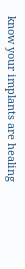know your implants are healing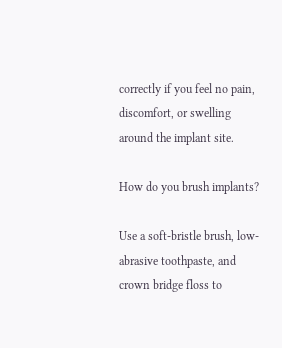correctly if you feel no pain, discomfort, or swelling around the implant site.

How do you brush implants?

Use a soft-bristle brush, low-abrasive toothpaste, and crown bridge floss to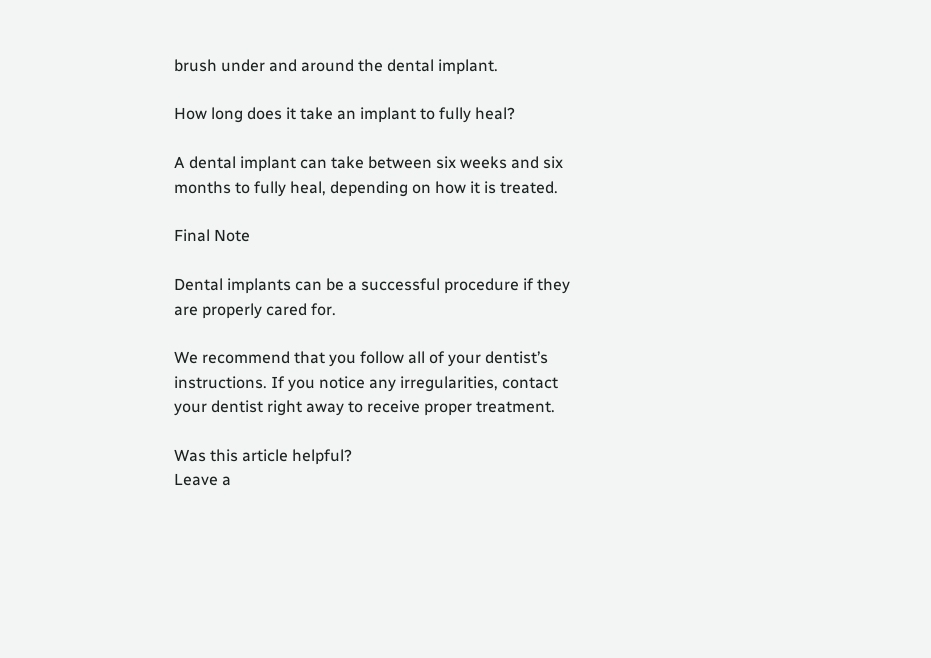brush under and around the dental implant.

How long does it take an implant to fully heal?

A dental implant can take between six weeks and six months to fully heal, depending on how it is treated.

Final Note

Dental implants can be a successful procedure if they are properly cared for.

We recommend that you follow all of your dentist’s instructions. If you notice any irregularities, contact your dentist right away to receive proper treatment.

Was this article helpful?
Leave a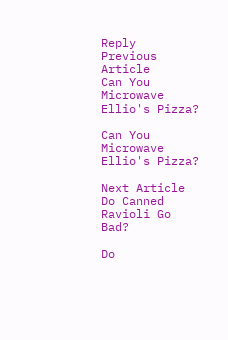Reply
Previous Article
Can You Microwave Ellio's Pizza?

Can You Microwave Ellio's Pizza?

Next Article
Do Canned Ravioli Go Bad?

Do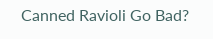Canned Ravioli Go Bad?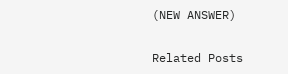(NEW ANSWER)

Related Posts